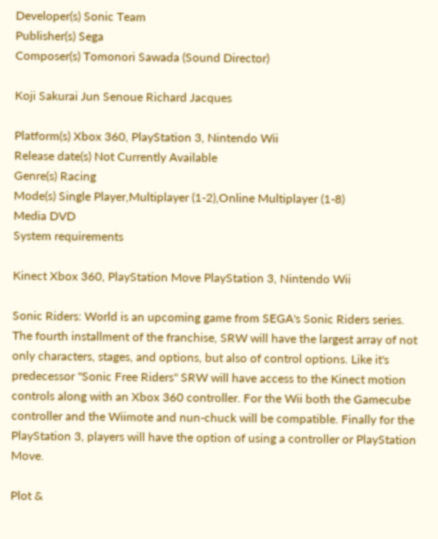Developer(s) Sonic Team
Publisher(s) Sega
Composer(s) Tomonori Sawada (Sound Director)

Koji Sakurai Jun Senoue Richard Jacques

Platform(s) Xbox 360, PlayStation 3, Nintendo Wii
Release date(s) Not Currently Available
Genre(s) Racing
Mode(s) Single Player,Multiplayer (1-2),Online Multiplayer (1-8)
Media DVD
System requirements

Kinect Xbox 360, PlayStation Move PlayStation 3, Nintendo Wii

Sonic Riders: World is an upcoming game from SEGA's Sonic Riders series. The fourth installment of the franchise, SRW will have the largest array of not only characters, stages, and options, but also of control options. Like it's predecessor "Sonic Free Riders" SRW will have access to the Kinect motion controls along with an Xbox 360 controller. For the Wii both the Gamecube controller and the Wiimote and nun-chuck will be compatible. Finally for the PlayStation 3, players will have the option of using a controller or PlayStation Move.

Plot &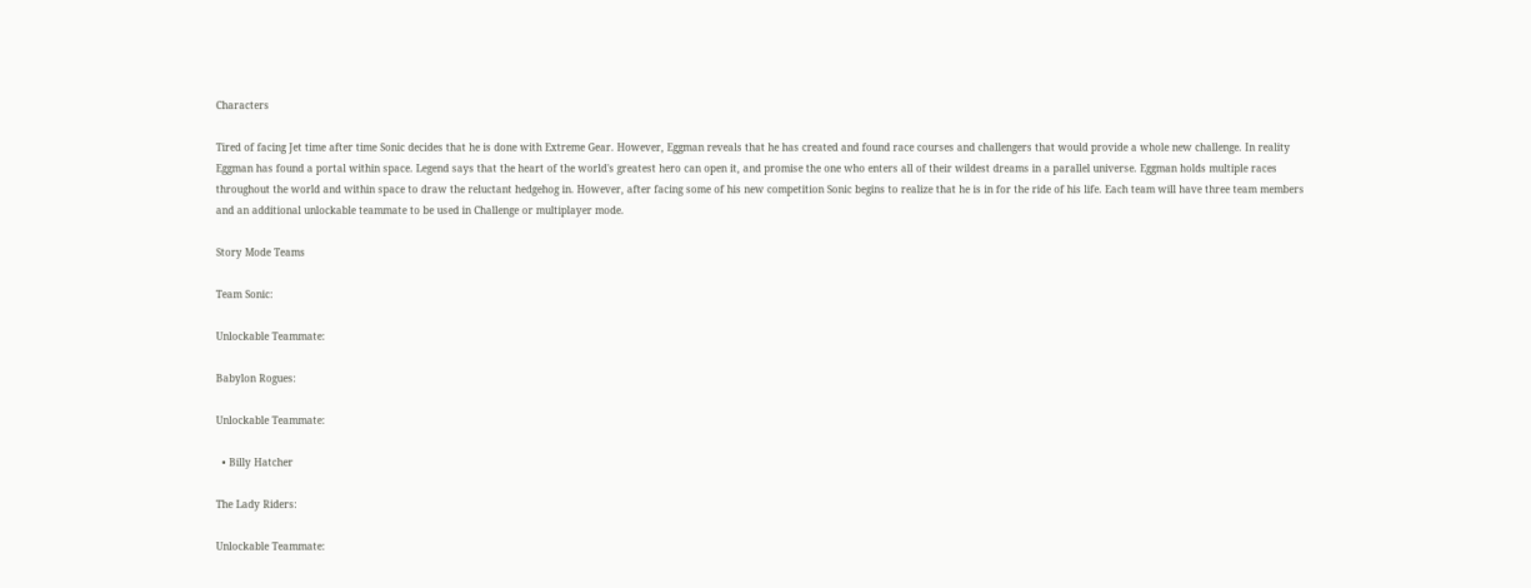Characters

Tired of facing Jet time after time Sonic decides that he is done with Extreme Gear. However, Eggman reveals that he has created and found race courses and challengers that would provide a whole new challenge. In reality Eggman has found a portal within space. Legend says that the heart of the world's greatest hero can open it, and promise the one who enters all of their wildest dreams in a parallel universe. Eggman holds multiple races throughout the world and within space to draw the reluctant hedgehog in. However, after facing some of his new competition Sonic begins to realize that he is in for the ride of his life. Each team will have three team members and an additional unlockable teammate to be used in Challenge or multiplayer mode.

Story Mode Teams

Team Sonic:

Unlockable Teammate:

Babylon Rogues:

Unlockable Teammate:

  • Billy Hatcher

The Lady Riders:

Unlockable Teammate: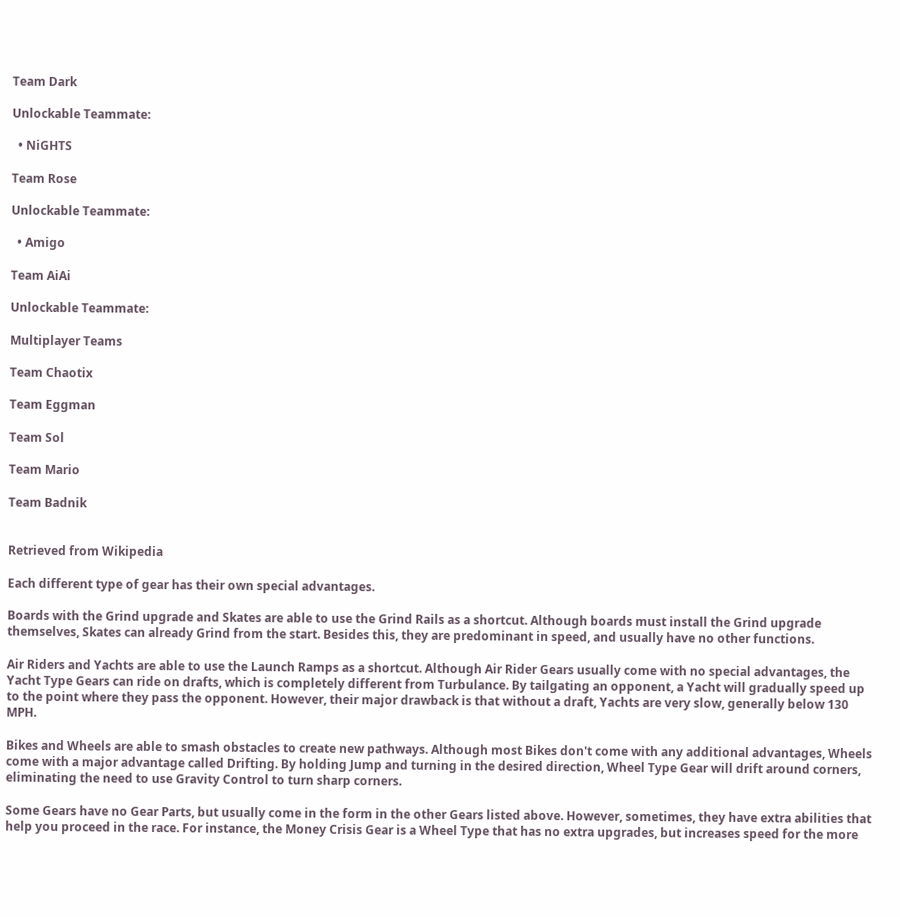Team Dark

Unlockable Teammate:

  • NiGHTS

Team Rose

Unlockable Teammate:

  • Amigo

Team AiAi

Unlockable Teammate:

Multiplayer Teams

Team Chaotix

Team Eggman

Team Sol

Team Mario

Team Badnik


Retrieved from Wikipedia

Each different type of gear has their own special advantages.

Boards with the Grind upgrade and Skates are able to use the Grind Rails as a shortcut. Although boards must install the Grind upgrade themselves, Skates can already Grind from the start. Besides this, they are predominant in speed, and usually have no other functions.

Air Riders and Yachts are able to use the Launch Ramps as a shortcut. Although Air Rider Gears usually come with no special advantages, the Yacht Type Gears can ride on drafts, which is completely different from Turbulance. By tailgating an opponent, a Yacht will gradually speed up to the point where they pass the opponent. However, their major drawback is that without a draft, Yachts are very slow, generally below 130 MPH.

Bikes and Wheels are able to smash obstacles to create new pathways. Although most Bikes don't come with any additional advantages, Wheels come with a major advantage called Drifting. By holding Jump and turning in the desired direction, Wheel Type Gear will drift around corners, eliminating the need to use Gravity Control to turn sharp corners.

Some Gears have no Gear Parts, but usually come in the form in the other Gears listed above. However, sometimes, they have extra abilities that help you proceed in the race. For instance, the Money Crisis Gear is a Wheel Type that has no extra upgrades, but increases speed for the more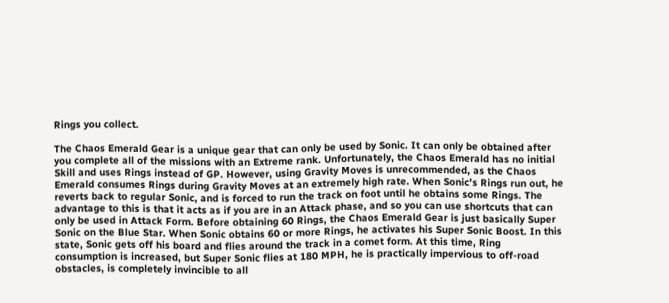Rings you collect.

The Chaos Emerald Gear is a unique gear that can only be used by Sonic. It can only be obtained after you complete all of the missions with an Extreme rank. Unfortunately, the Chaos Emerald has no initial Skill and uses Rings instead of GP. However, using Gravity Moves is unrecommended, as the Chaos Emerald consumes Rings during Gravity Moves at an extremely high rate. When Sonic's Rings run out, he reverts back to regular Sonic, and is forced to run the track on foot until he obtains some Rings. The advantage to this is that it acts as if you are in an Attack phase, and so you can use shortcuts that can only be used in Attack Form. Before obtaining 60 Rings, the Chaos Emerald Gear is just basically Super Sonic on the Blue Star. When Sonic obtains 60 or more Rings, he activates his Super Sonic Boost. In this state, Sonic gets off his board and flies around the track in a comet form. At this time, Ring consumption is increased, but Super Sonic flies at 180 MPH, he is practically impervious to off-road obstacles, is completely invincible to all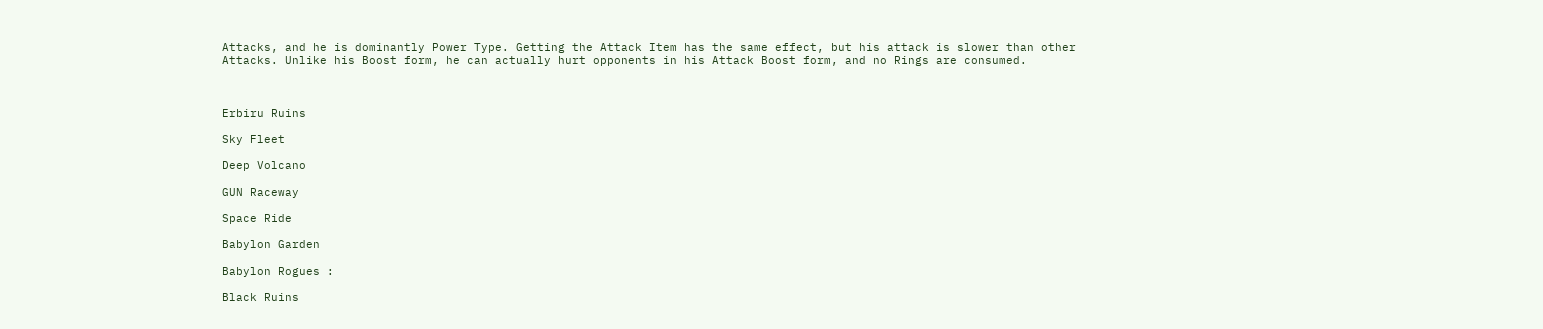Attacks, and he is dominantly Power Type. Getting the Attack Item has the same effect, but his attack is slower than other Attacks. Unlike his Boost form, he can actually hurt opponents in his Attack Boost form, and no Rings are consumed.



Erbiru Ruins

Sky Fleet

Deep Volcano

GUN Raceway

Space Ride

Babylon Garden

Babylon Rogues :

Black Ruins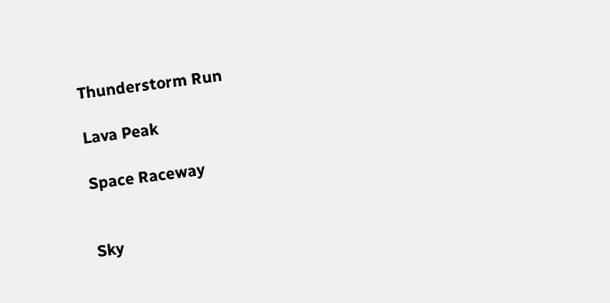Thunderstorm Run

Lava Peak

Space Raceway


Sky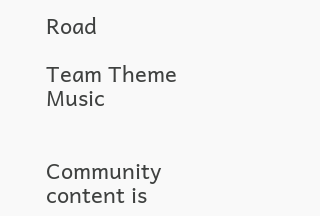Road

Team Theme Music


Community content is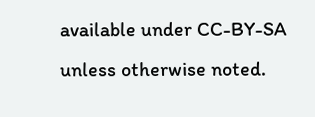available under CC-BY-SA unless otherwise noted.